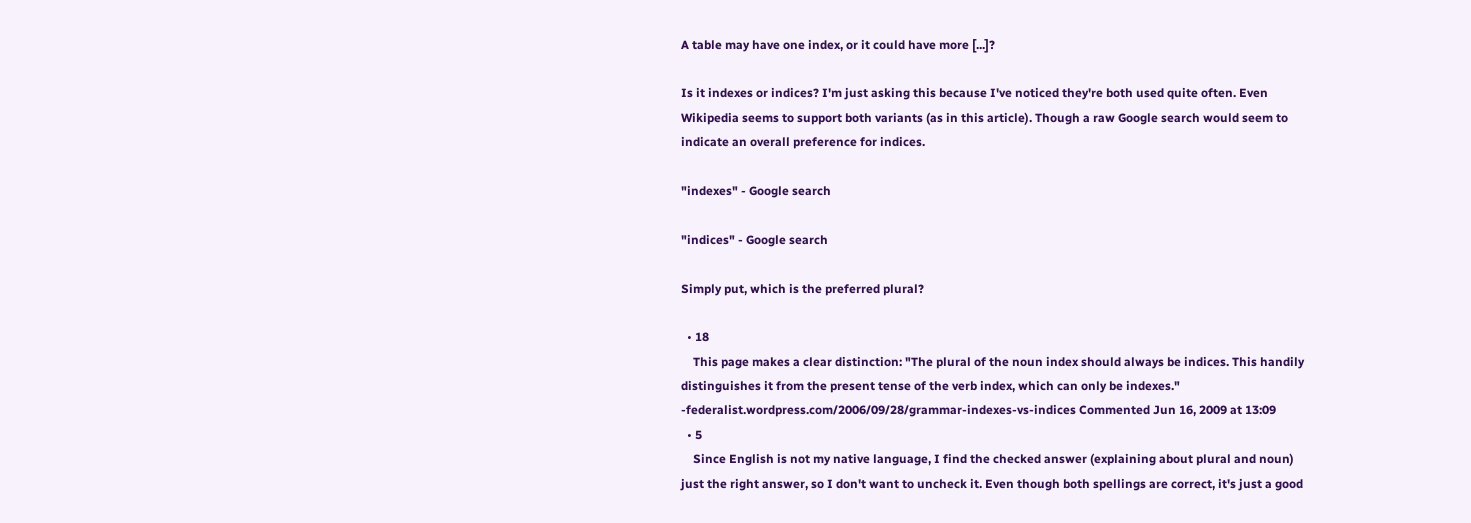A table may have one index, or it could have more [...]?

Is it indexes or indices? I'm just asking this because I've noticed they're both used quite often. Even Wikipedia seems to support both variants (as in this article). Though a raw Google search would seem to indicate an overall preference for indices.

"indexes" - Google search

"indices" - Google search

Simply put, which is the preferred plural?

  • 18
    This page makes a clear distinction: "The plural of the noun index should always be indices. This handily distinguishes it from the present tense of the verb index, which can only be indexes." -federalist.wordpress.com/2006/09/28/grammar-indexes-vs-indices Commented Jun 16, 2009 at 13:09
  • 5
    Since English is not my native language, I find the checked answer (explaining about plural and noun) just the right answer, so I don't want to uncheck it. Even though both spellings are correct, it's just a good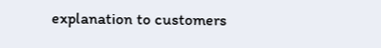explanation to customers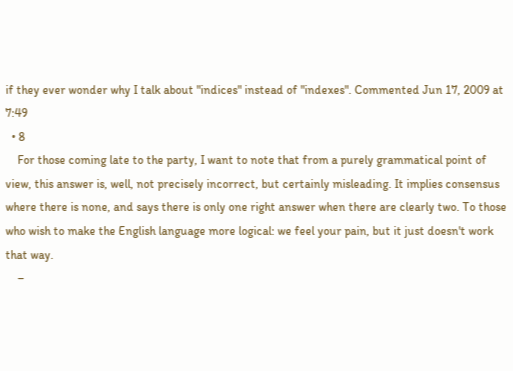if they ever wonder why I talk about "indices" instead of "indexes". Commented Jun 17, 2009 at 7:49
  • 8
    For those coming late to the party, I want to note that from a purely grammatical point of view, this answer is, well, not precisely incorrect, but certainly misleading. It implies consensus where there is none, and says there is only one right answer when there are clearly two. To those who wish to make the English language more logical: we feel your pain, but it just doesn't work that way.
    –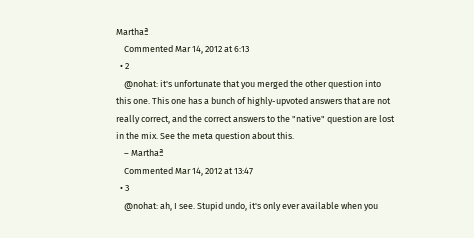Marthaª
    Commented Mar 14, 2012 at 6:13
  • 2
    @nohat: it's unfortunate that you merged the other question into this one. This one has a bunch of highly-upvoted answers that are not really correct, and the correct answers to the "native" question are lost in the mix. See the meta question about this.
    – Marthaª
    Commented Mar 14, 2012 at 13:47
  • 3
    @nohat: ah, I see. Stupid undo, it's only ever available when you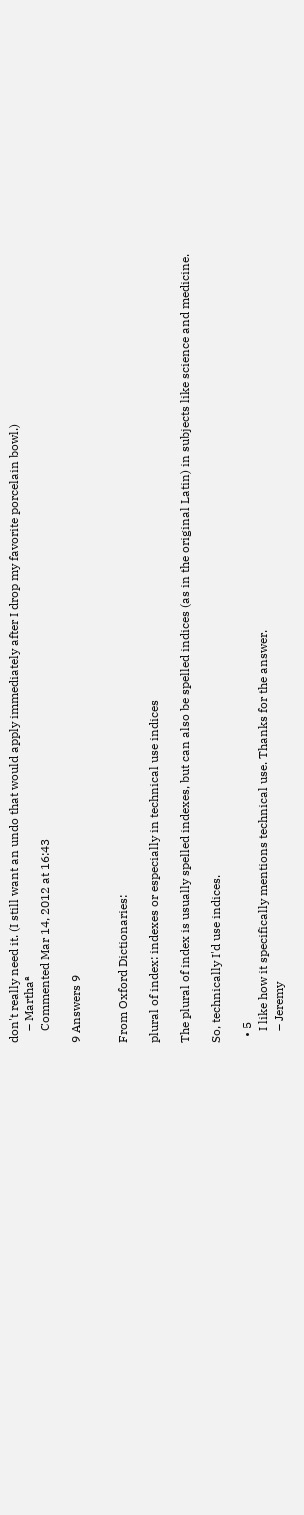don't really need it. (I still want an undo that would apply immediately after I drop my favorite porcelain bowl.)
    – Marthaª
    Commented Mar 14, 2012 at 16:43

9 Answers 9


From Oxford Dictionaries:

plural of index: indexes or especially in technical use indices

The plural of index is usually spelled indexes, but can also be spelled indices (as in the original Latin) in subjects like science and medicine.

So, technically I'd use indices.

  • 5
    I like how it specifically mentions technical use. Thanks for the answer.
    – Jeremy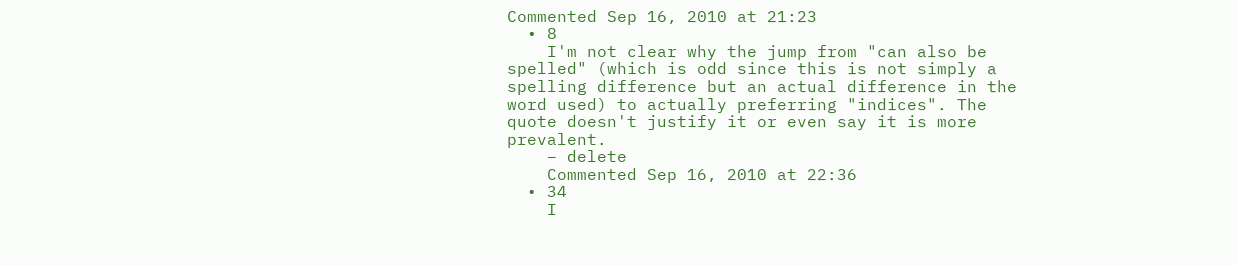Commented Sep 16, 2010 at 21:23
  • 8
    I'm not clear why the jump from "can also be spelled" (which is odd since this is not simply a spelling difference but an actual difference in the word used) to actually preferring "indices". The quote doesn't justify it or even say it is more prevalent.
    – delete
    Commented Sep 16, 2010 at 22:36
  • 34
    I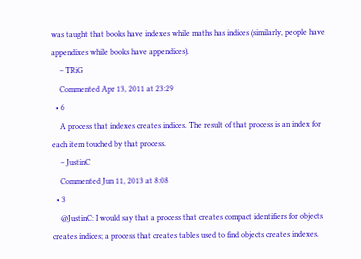was taught that books have indexes while maths has indices (similarly, people have appendixes while books have appendices).
    – TRiG
    Commented Apr 13, 2011 at 23:29
  • 6
    A process that indexes creates indices. The result of that process is an index for each item touched by that process.
    – JustinC
    Commented Jun 11, 2013 at 8:08
  • 3
    @JustinC: I would say that a process that creates compact identifiers for objects creates indices; a process that creates tables used to find objects creates indexes.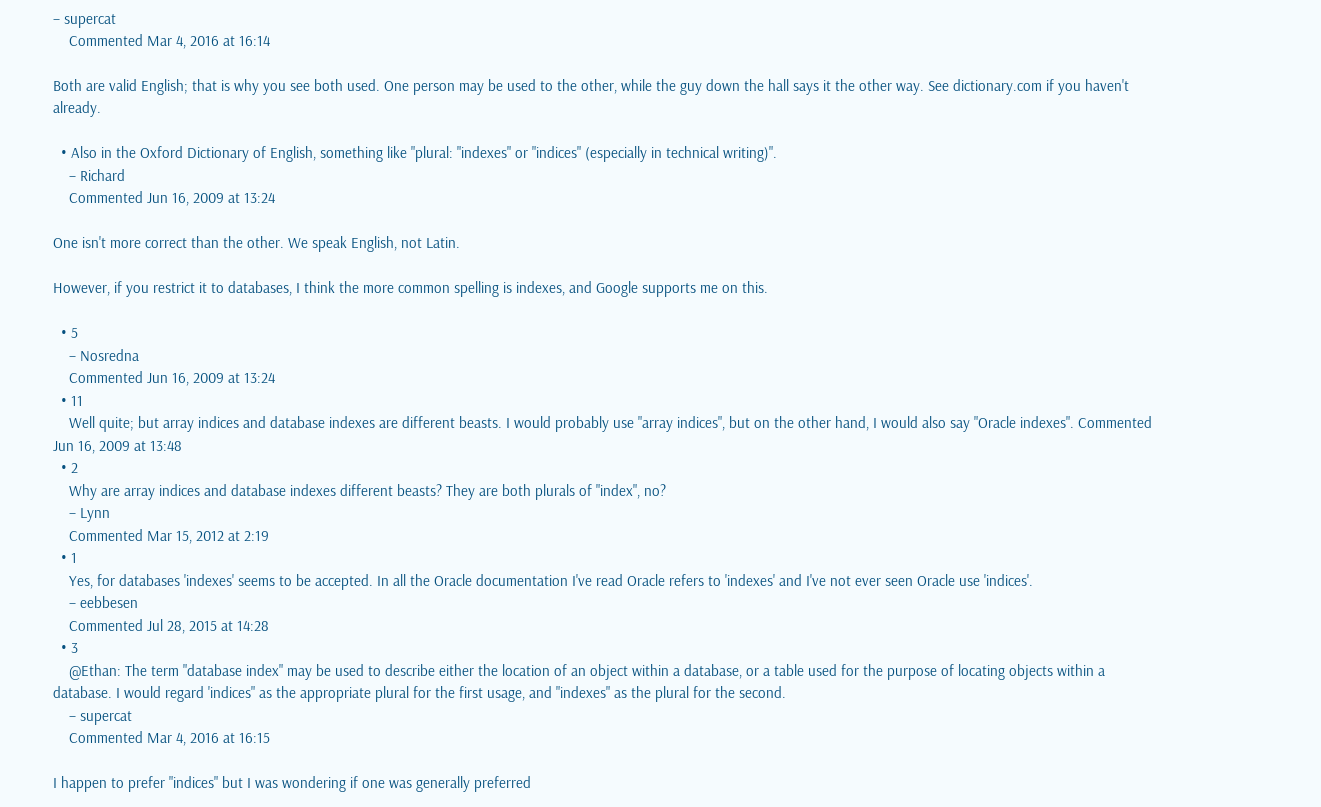– supercat
    Commented Mar 4, 2016 at 16:14

Both are valid English; that is why you see both used. One person may be used to the other, while the guy down the hall says it the other way. See dictionary.com if you haven't already.

  • Also in the Oxford Dictionary of English, something like "plural: "indexes" or "indices" (especially in technical writing)".
    – Richard
    Commented Jun 16, 2009 at 13:24

One isn't more correct than the other. We speak English, not Latin.

However, if you restrict it to databases, I think the more common spelling is indexes, and Google supports me on this.

  • 5
    – Nosredna
    Commented Jun 16, 2009 at 13:24
  • 11
    Well quite; but array indices and database indexes are different beasts. I would probably use "array indices", but on the other hand, I would also say "Oracle indexes". Commented Jun 16, 2009 at 13:48
  • 2
    Why are array indices and database indexes different beasts? They are both plurals of "index", no?
    – Lynn
    Commented Mar 15, 2012 at 2:19
  • 1
    Yes, for databases 'indexes' seems to be accepted. In all the Oracle documentation I've read Oracle refers to 'indexes' and I've not ever seen Oracle use 'indices'.
    – eebbesen
    Commented Jul 28, 2015 at 14:28
  • 3
    @Ethan: The term "database index" may be used to describe either the location of an object within a database, or a table used for the purpose of locating objects within a database. I would regard 'indices" as the appropriate plural for the first usage, and "indexes" as the plural for the second.
    – supercat
    Commented Mar 4, 2016 at 16:15

I happen to prefer "indices" but I was wondering if one was generally preferred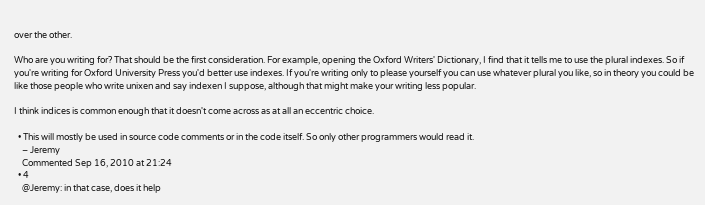over the other.

Who are you writing for? That should be the first consideration. For example, opening the Oxford Writers' Dictionary, I find that it tells me to use the plural indexes. So if you're writing for Oxford University Press you'd better use indexes. If you're writing only to please yourself you can use whatever plural you like, so in theory you could be like those people who write unixen and say indexen I suppose, although that might make your writing less popular.

I think indices is common enough that it doesn't come across as at all an eccentric choice.

  • This will mostly be used in source code comments or in the code itself. So only other programmers would read it.
    – Jeremy
    Commented Sep 16, 2010 at 21:24
  • 4
    @Jeremy: in that case, does it help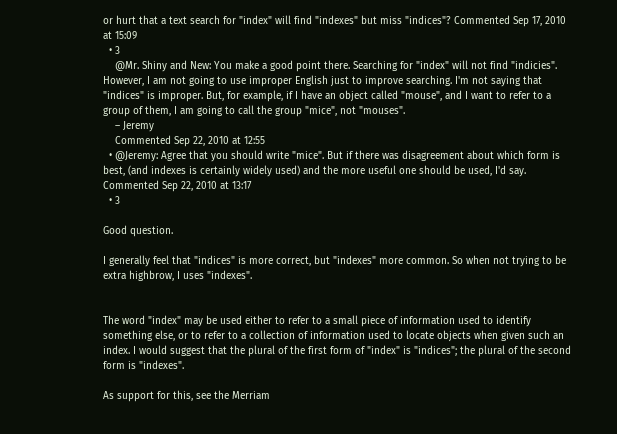or hurt that a text search for "index" will find "indexes" but miss "indices"? Commented Sep 17, 2010 at 15:09
  • 3
    @Mr. Shiny and New: You make a good point there. Searching for "index" will not find "indicies". However, I am not going to use improper English just to improve searching. I'm not saying that "indices" is improper. But, for example, if I have an object called "mouse", and I want to refer to a group of them, I am going to call the group "mice", not "mouses".
    – Jeremy
    Commented Sep 22, 2010 at 12:55
  • @Jeremy: Agree that you should write "mice". But if there was disagreement about which form is best, (and indexes is certainly widely used) and the more useful one should be used, I'd say. Commented Sep 22, 2010 at 13:17
  • 3

Good question.

I generally feel that "indices" is more correct, but "indexes" more common. So when not trying to be extra highbrow, I uses "indexes".


The word "index" may be used either to refer to a small piece of information used to identify something else, or to refer to a collection of information used to locate objects when given such an index. I would suggest that the plural of the first form of "index" is "indices"; the plural of the second form is "indexes".

As support for this, see the Merriam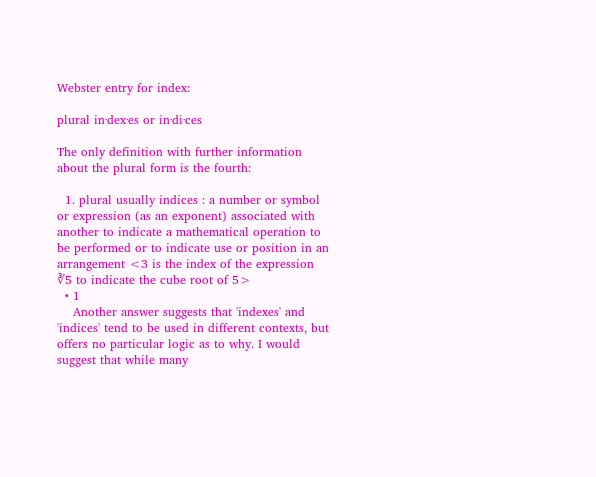Webster entry for index:

plural in·dex·es or in·di·ces

The only definition with further information about the plural form is the fourth:

  1. plural usually indices : a number or symbol or expression (as an exponent) associated with another to indicate a mathematical operation to be performed or to indicate use or position in an arrangement <3 is the index of the expression ∛5 to indicate the cube root of 5>
  • 1
    Another answer suggests that 'indexes' and 'indices' tend to be used in different contexts, but offers no particular logic as to why. I would suggest that while many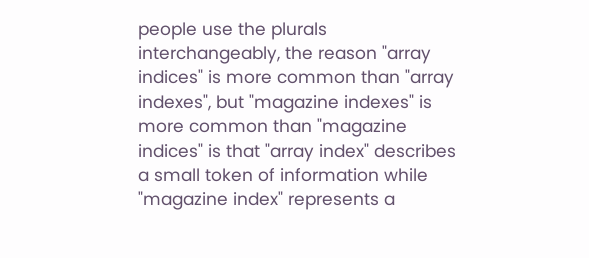people use the plurals interchangeably, the reason "array indices" is more common than "array indexes", but "magazine indexes" is more common than "magazine indices" is that "array index" describes a small token of information while "magazine index" represents a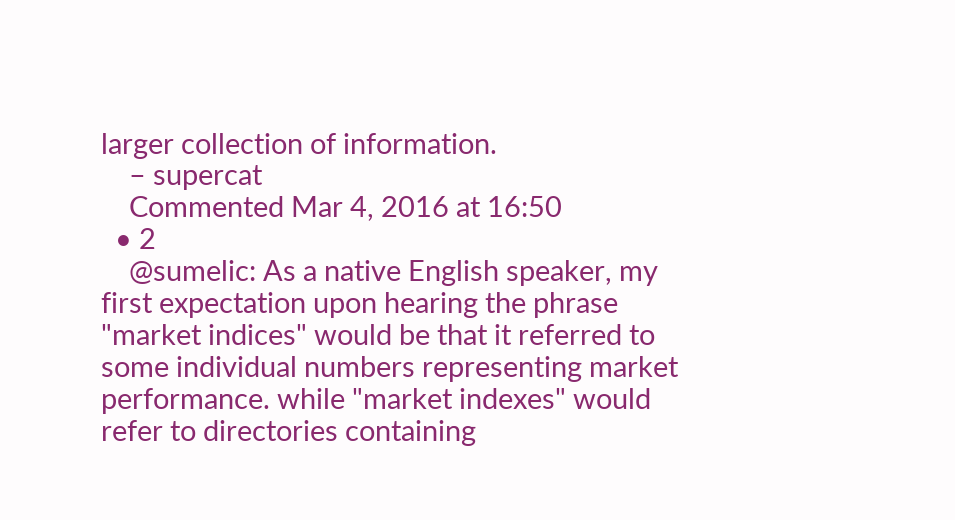larger collection of information.
    – supercat
    Commented Mar 4, 2016 at 16:50
  • 2
    @sumelic: As a native English speaker, my first expectation upon hearing the phrase "market indices" would be that it referred to some individual numbers representing market performance. while "market indexes" would refer to directories containing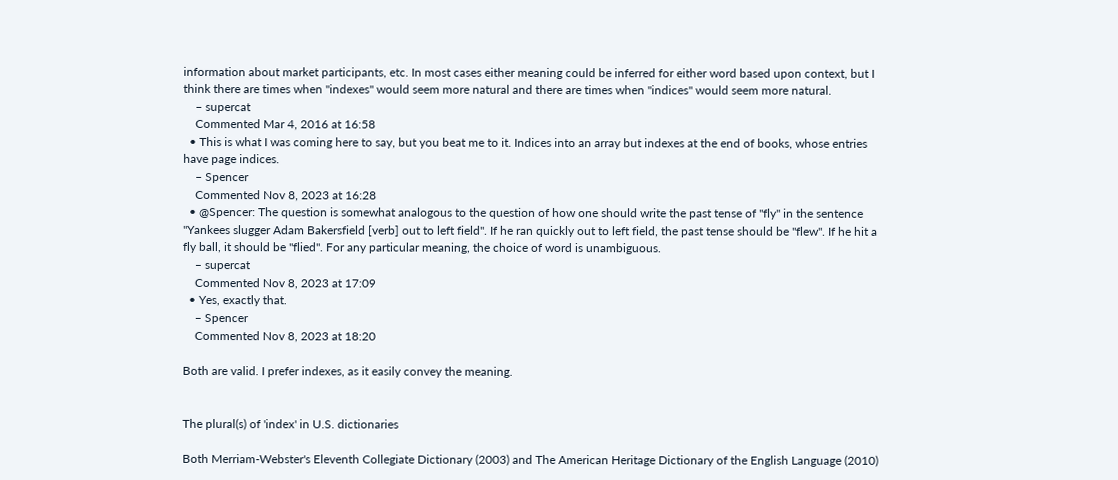information about market participants, etc. In most cases either meaning could be inferred for either word based upon context, but I think there are times when "indexes" would seem more natural and there are times when "indices" would seem more natural.
    – supercat
    Commented Mar 4, 2016 at 16:58
  • This is what I was coming here to say, but you beat me to it. Indices into an array but indexes at the end of books, whose entries have page indices.
    – Spencer
    Commented Nov 8, 2023 at 16:28
  • @Spencer: The question is somewhat analogous to the question of how one should write the past tense of "fly" in the sentence "Yankees slugger Adam Bakersfield [verb] out to left field". If he ran quickly out to left field, the past tense should be "flew". If he hit a fly ball, it should be "flied". For any particular meaning, the choice of word is unambiguous.
    – supercat
    Commented Nov 8, 2023 at 17:09
  • Yes, exactly that.
    – Spencer
    Commented Nov 8, 2023 at 18:20

Both are valid. I prefer indexes, as it easily convey the meaning.


The plural(s) of 'index' in U.S. dictionaries

Both Merriam-Webster's Eleventh Collegiate Dictionary (2003) and The American Heritage Dictionary of the English Language (2010)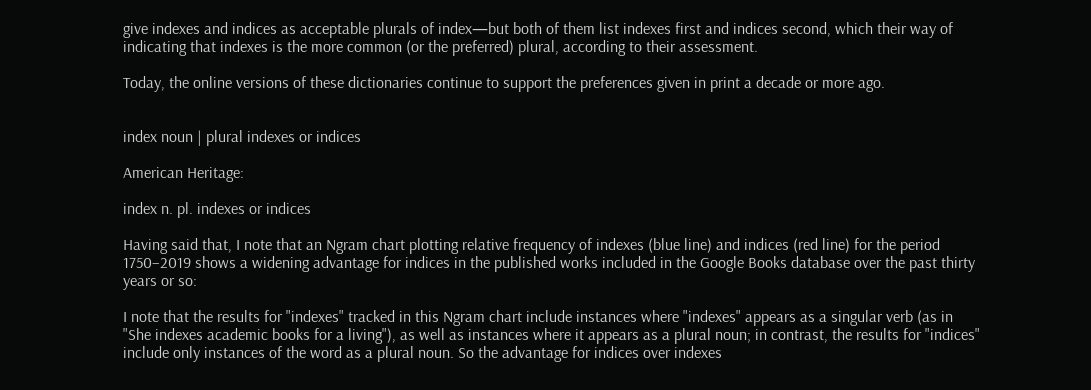give indexes and indices as acceptable plurals of index—but both of them list indexes first and indices second, which their way of indicating that indexes is the more common (or the preferred) plural, according to their assessment.

Today, the online versions of these dictionaries continue to support the preferences given in print a decade or more ago.


index noun | plural indexes or indices

American Heritage:

index n. pl. indexes or indices

Having said that, I note that an Ngram chart plotting relative frequency of indexes (blue line) and indices (red line) for the period 1750–2019 shows a widening advantage for indices in the published works included in the Google Books database over the past thirty years or so:

I note that the results for "indexes" tracked in this Ngram chart include instances where "indexes" appears as a singular verb (as in "She indexes academic books for a living"), as well as instances where it appears as a plural noun; in contrast, the results for "indices" include only instances of the word as a plural noun. So the advantage for indices over indexes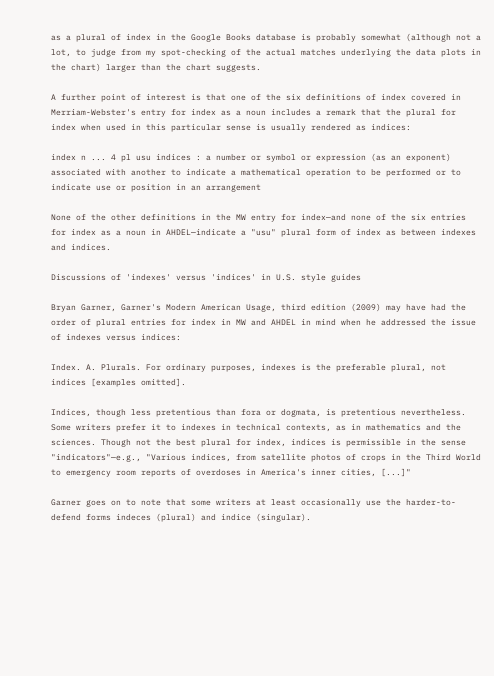as a plural of index in the Google Books database is probably somewhat (although not a lot, to judge from my spot-checking of the actual matches underlying the data plots in the chart) larger than the chart suggests.

A further point of interest is that one of the six definitions of index covered in Merriam-Webster's entry for index as a noun includes a remark that the plural for index when used in this particular sense is usually rendered as indices:

index n ... 4 pl usu indices : a number or symbol or expression (as an exponent) associated with another to indicate a mathematical operation to be performed or to indicate use or position in an arrangement

None of the other definitions in the MW entry for index—and none of the six entries for index as a noun in AHDEL—indicate a "usu" plural form of index as between indexes and indices.

Discussions of 'indexes' versus 'indices' in U.S. style guides

Bryan Garner, Garner's Modern American Usage, third edition (2009) may have had the order of plural entries for index in MW and AHDEL in mind when he addressed the issue of indexes versus indices:

Index. A. Plurals. For ordinary purposes, indexes is the preferable plural, not indices [examples omitted].

Indices, though less pretentious than fora or dogmata, is pretentious nevertheless. Some writers prefer it to indexes in technical contexts, as in mathematics and the sciences. Though not the best plural for index, indices is permissible in the sense "indicators"—e.g., "Various indices, from satellite photos of crops in the Third World to emergency room reports of overdoses in America's inner cities, [...]"

Garner goes on to note that some writers at least occasionally use the harder-to-defend forms indeces (plural) and indice (singular).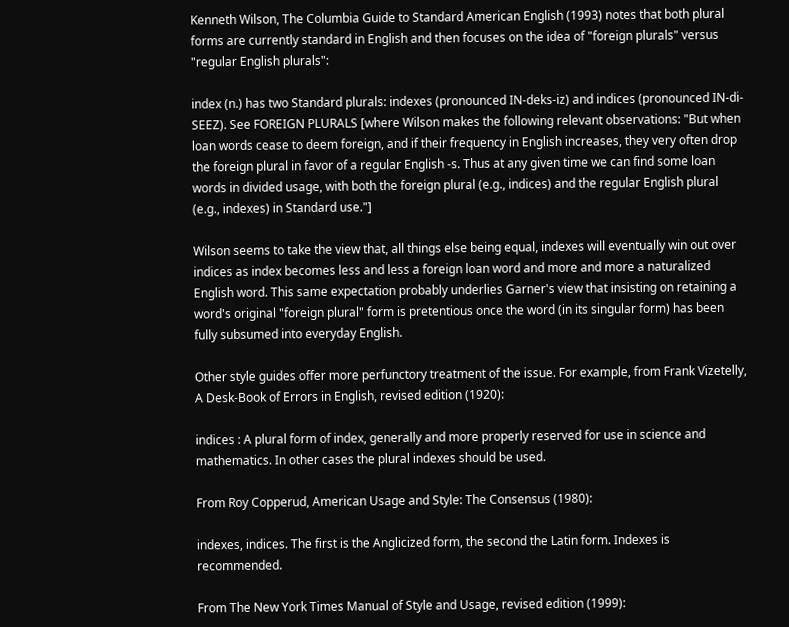Kenneth Wilson, The Columbia Guide to Standard American English (1993) notes that both plural forms are currently standard in English and then focuses on the idea of "foreign plurals" versus "regular English plurals":

index (n.) has two Standard plurals: indexes (pronounced IN-deks-iz) and indices (pronounced IN-di-SEEZ). See FOREIGN PLURALS [where Wilson makes the following relevant observations: "But when loan words cease to deem foreign, and if their frequency in English increases, they very often drop the foreign plural in favor of a regular English -s. Thus at any given time we can find some loan words in divided usage, with both the foreign plural (e.g., indices) and the regular English plural (e.g., indexes) in Standard use."]

Wilson seems to take the view that, all things else being equal, indexes will eventually win out over indices as index becomes less and less a foreign loan word and more and more a naturalized English word. This same expectation probably underlies Garner's view that insisting on retaining a word's original "foreign plural" form is pretentious once the word (in its singular form) has been fully subsumed into everyday English.

Other style guides offer more perfunctory treatment of the issue. For example, from Frank Vizetelly, A Desk-Book of Errors in English, revised edition (1920):

indices : A plural form of index, generally and more properly reserved for use in science and mathematics. In other cases the plural indexes should be used.

From Roy Copperud, American Usage and Style: The Consensus (1980):

indexes, indices. The first is the Anglicized form, the second the Latin form. Indexes is recommended.

From The New York Times Manual of Style and Usage, revised edition (1999):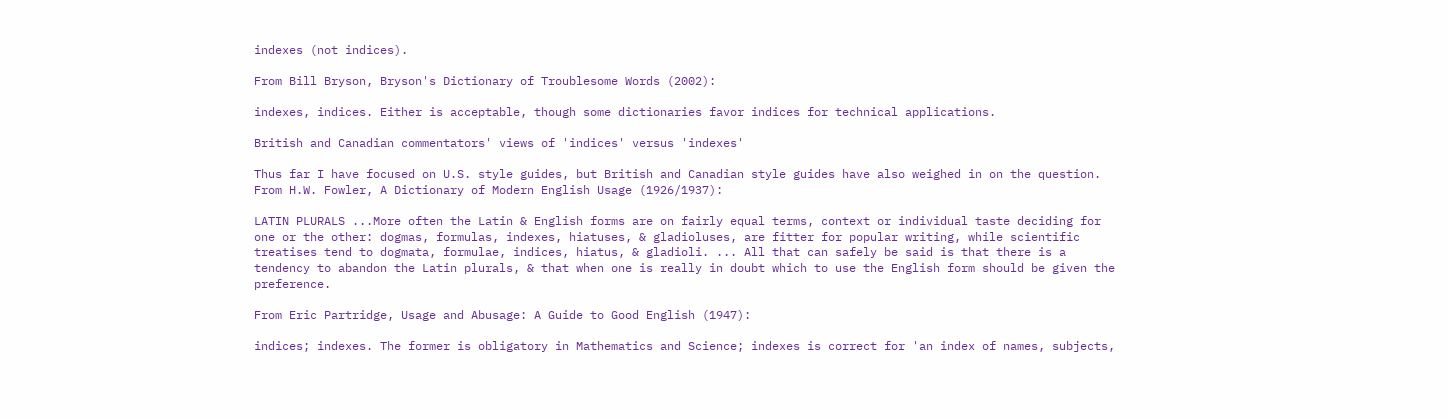indexes (not indices).

From Bill Bryson, Bryson's Dictionary of Troublesome Words (2002):

indexes, indices. Either is acceptable, though some dictionaries favor indices for technical applications.

British and Canadian commentators' views of 'indices' versus 'indexes'

Thus far I have focused on U.S. style guides, but British and Canadian style guides have also weighed in on the question. From H.W. Fowler, A Dictionary of Modern English Usage (1926/1937):

LATIN PLURALS ...More often the Latin & English forms are on fairly equal terms, context or individual taste deciding for one or the other: dogmas, formulas, indexes, hiatuses, & gladioluses, are fitter for popular writing, while scientific treatises tend to dogmata, formulae, indices, hiatus, & gladioli. ... All that can safely be said is that there is a tendency to abandon the Latin plurals, & that when one is really in doubt which to use the English form should be given the preference.

From Eric Partridge, Usage and Abusage: A Guide to Good English (1947):

indices; indexes. The former is obligatory in Mathematics and Science; indexes is correct for 'an index of names, subjects,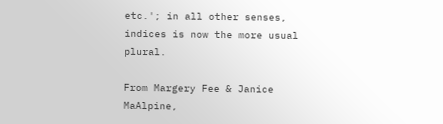etc.'; in all other senses, indices is now the more usual plural.

From Margery Fee & Janice MaAlpine,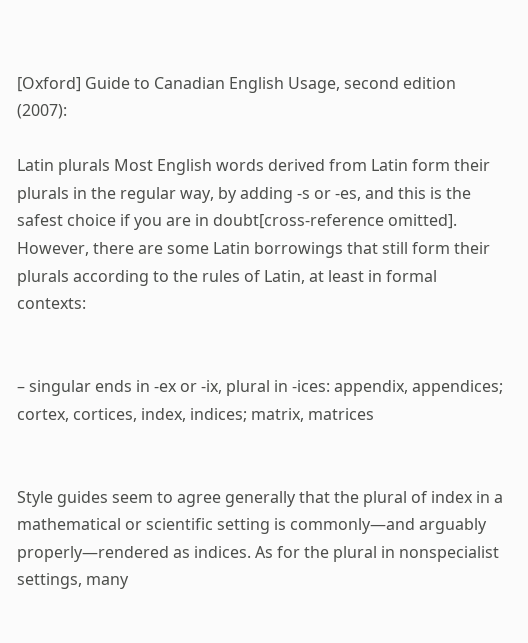[Oxford] Guide to Canadian English Usage, second edition (2007):

Latin plurals Most English words derived from Latin form their plurals in the regular way, by adding -s or -es, and this is the safest choice if you are in doubt[cross-reference omitted]. However, there are some Latin borrowings that still form their plurals according to the rules of Latin, at least in formal contexts:


– singular ends in -ex or -ix, plural in -ices: appendix, appendices; cortex, cortices, index, indices; matrix, matrices


Style guides seem to agree generally that the plural of index in a mathematical or scientific setting is commonly—and arguably properly—rendered as indices. As for the plural in nonspecialist settings, many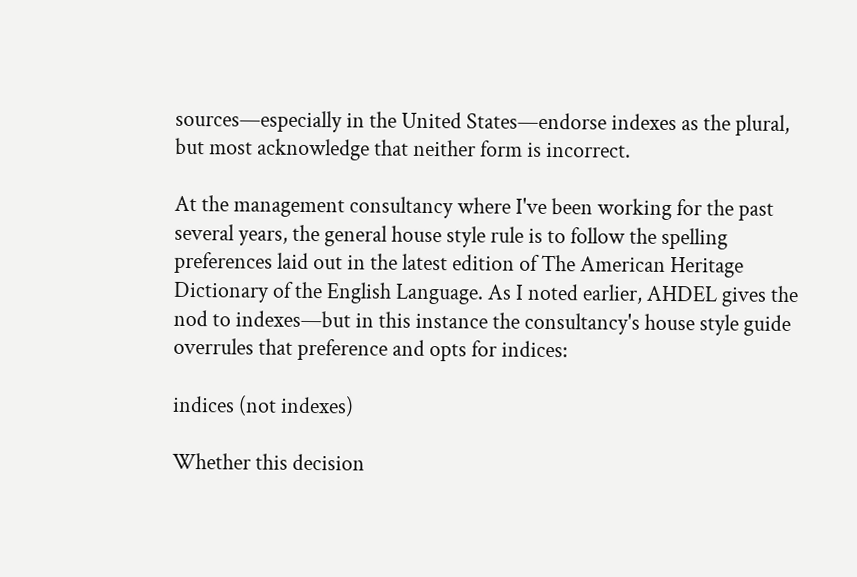sources—especially in the United States—endorse indexes as the plural, but most acknowledge that neither form is incorrect.

At the management consultancy where I've been working for the past several years, the general house style rule is to follow the spelling preferences laid out in the latest edition of The American Heritage Dictionary of the English Language. As I noted earlier, AHDEL gives the nod to indexes—but in this instance the consultancy's house style guide overrules that preference and opts for indices:

indices (not indexes)

Whether this decision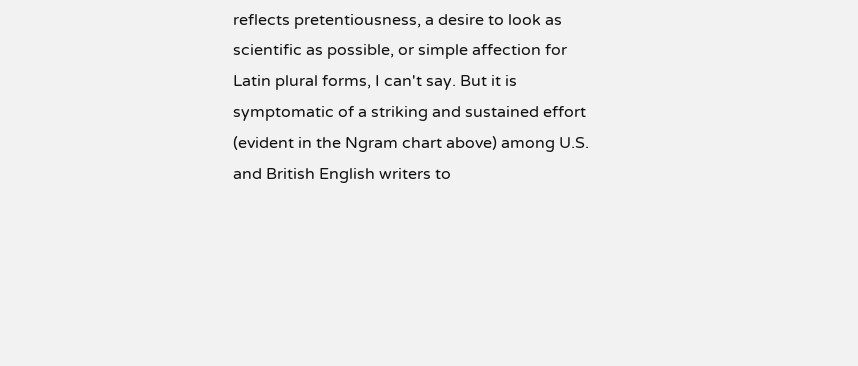reflects pretentiousness, a desire to look as scientific as possible, or simple affection for Latin plural forms, I can't say. But it is symptomatic of a striking and sustained effort (evident in the Ngram chart above) among U.S. and British English writers to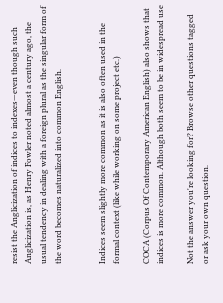resist the Anglicization of indices to indexes—even though such Anglicization is, as Henry Fowler noted almost a century ago, the usual tendency in dealing with a foreign plural as the singular form of the word becomes naturalized into common English.


Indices seem slightly more common as it is also often used in the formal context (like while working on some project etc.)

COCA (Corpus Of Contemporary American English) also shows that indices is more common. Although both seem to be in widespread use

Not the answer you're looking for? Browse other questions tagged or ask your own question.